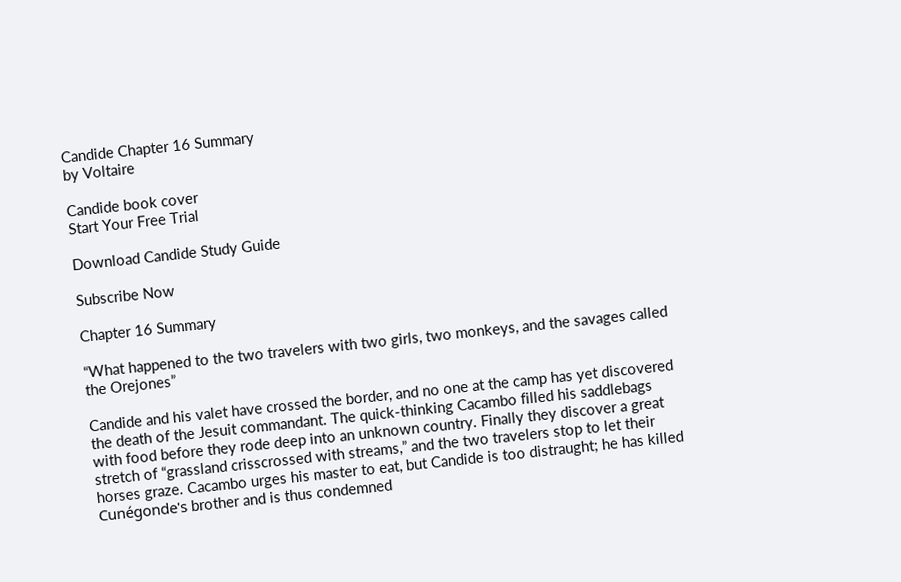Candide Chapter 16 Summary
by Voltaire

Candide book cover
Start Your Free Trial

Download Candide Study Guide

Subscribe Now

Chapter 16 Summary

“What happened to the two travelers with two girls, two monkeys, and the savages called the Orejones”

Candide and his valet have crossed the border, and no one at the camp has yet discovered the death of the Jesuit commandant. The quick-thinking Cacambo filled his saddlebags with food before they rode deep into an unknown country. Finally they discover a great stretch of “grassland crisscrossed with streams,” and the two travelers stop to let their horses graze. Cacambo urges his master to eat, but Candide is too distraught; he has killed Cunégonde's brother and is thus condemned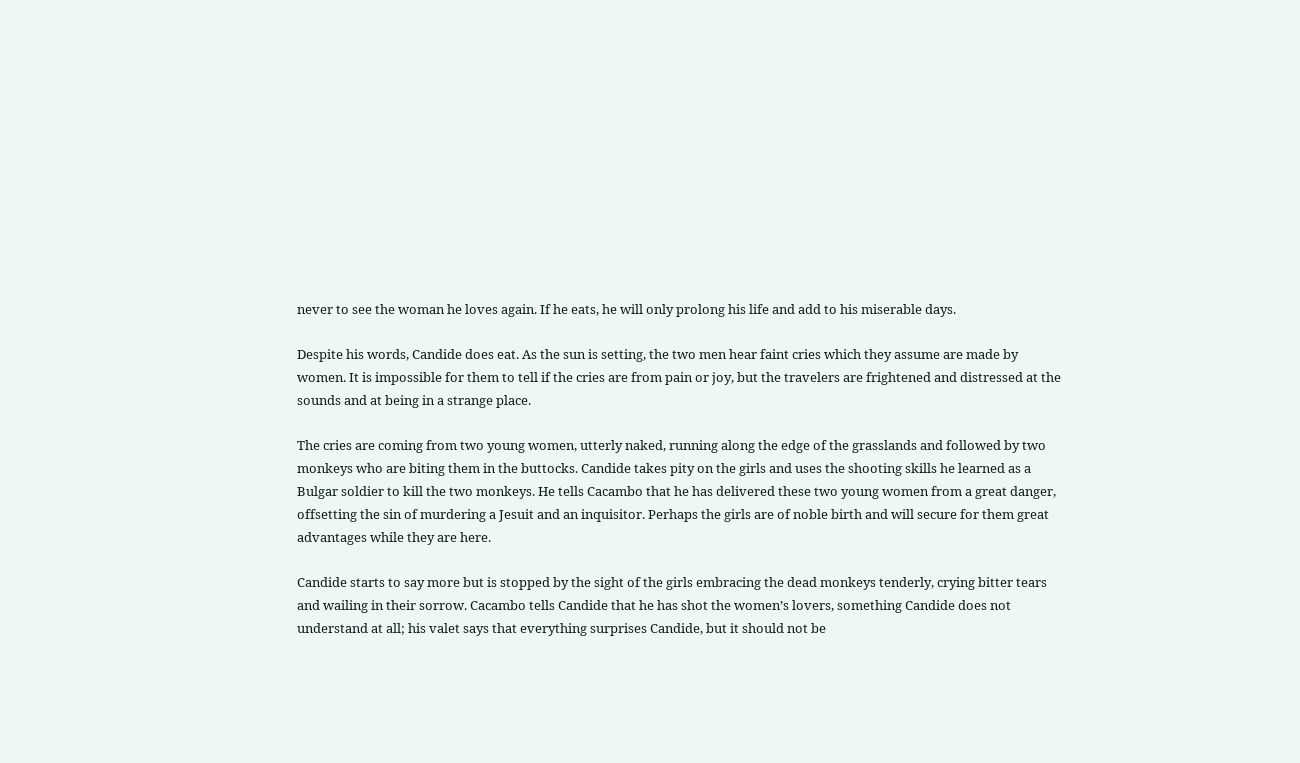never to see the woman he loves again. If he eats, he will only prolong his life and add to his miserable days.

Despite his words, Candide does eat. As the sun is setting, the two men hear faint cries which they assume are made by women. It is impossible for them to tell if the cries are from pain or joy, but the travelers are frightened and distressed at the sounds and at being in a strange place.

The cries are coming from two young women, utterly naked, running along the edge of the grasslands and followed by two monkeys who are biting them in the buttocks. Candide takes pity on the girls and uses the shooting skills he learned as a Bulgar soldier to kill the two monkeys. He tells Cacambo that he has delivered these two young women from a great danger, offsetting the sin of murdering a Jesuit and an inquisitor. Perhaps the girls are of noble birth and will secure for them great advantages while they are here.

Candide starts to say more but is stopped by the sight of the girls embracing the dead monkeys tenderly, crying bitter tears and wailing in their sorrow. Cacambo tells Candide that he has shot the women’s lovers, something Candide does not understand at all; his valet says that everything surprises Candide, but it should not be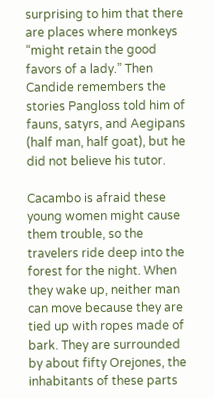surprising to him that there are places where monkeys “might retain the good favors of a lady.” Then Candide remembers the stories Pangloss told him of fauns, satyrs, and Aegipans (half man, half goat), but he did not believe his tutor.

Cacambo is afraid these young women might cause them trouble, so the travelers ride deep into the forest for the night. When they wake up, neither man can move because they are tied up with ropes made of bark. They are surrounded by about fifty Orejones, the inhabitants of these parts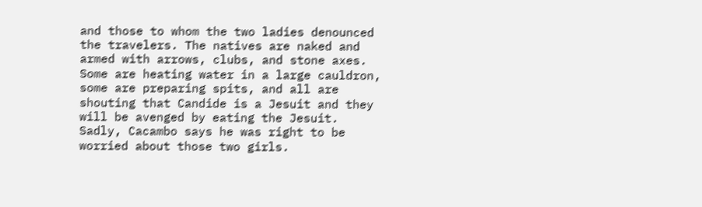and those to whom the two ladies denounced the travelers. The natives are naked and armed with arrows, clubs, and stone axes. Some are heating water in a large cauldron, some are preparing spits, and all are shouting that Candide is a Jesuit and they will be avenged by eating the Jesuit. Sadly, Cacambo says he was right to be worried about those two girls.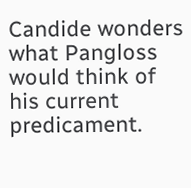Candide wonders what Pangloss would think of his current predicament.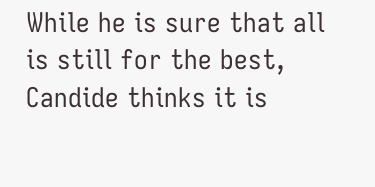While he is sure that all is still for the best, Candide thinks it is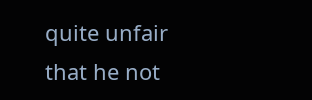quite unfair that he not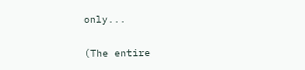only...

(The entire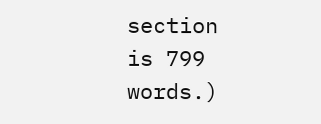section is 799 words.)